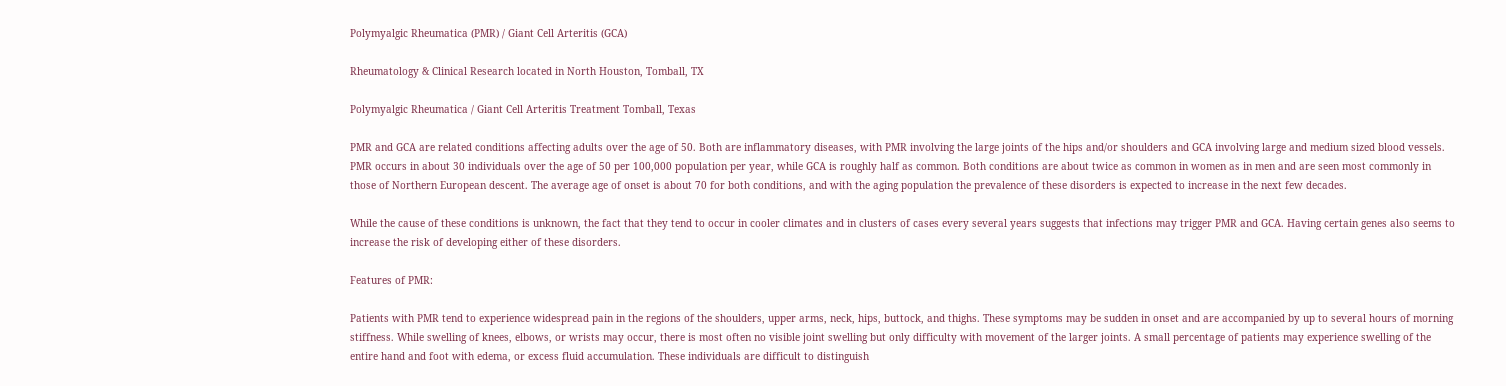Polymyalgic Rheumatica (PMR) / Giant Cell Arteritis (GCA)

Rheumatology & Clinical Research located in North Houston, Tomball, TX

Polymyalgic Rheumatica / Giant Cell Arteritis Treatment Tomball, Texas

PMR and GCA are related conditions affecting adults over the age of 50. Both are inflammatory diseases, with PMR involving the large joints of the hips and/or shoulders and GCA involving large and medium sized blood vessels. PMR occurs in about 30 individuals over the age of 50 per 100,000 population per year, while GCA is roughly half as common. Both conditions are about twice as common in women as in men and are seen most commonly in those of Northern European descent. The average age of onset is about 70 for both conditions, and with the aging population the prevalence of these disorders is expected to increase in the next few decades.

While the cause of these conditions is unknown, the fact that they tend to occur in cooler climates and in clusters of cases every several years suggests that infections may trigger PMR and GCA. Having certain genes also seems to increase the risk of developing either of these disorders.

Features of PMR:

Patients with PMR tend to experience widespread pain in the regions of the shoulders, upper arms, neck, hips, buttock, and thighs. These symptoms may be sudden in onset and are accompanied by up to several hours of morning stiffness. While swelling of knees, elbows, or wrists may occur, there is most often no visible joint swelling but only difficulty with movement of the larger joints. A small percentage of patients may experience swelling of the entire hand and foot with edema, or excess fluid accumulation. These individuals are difficult to distinguish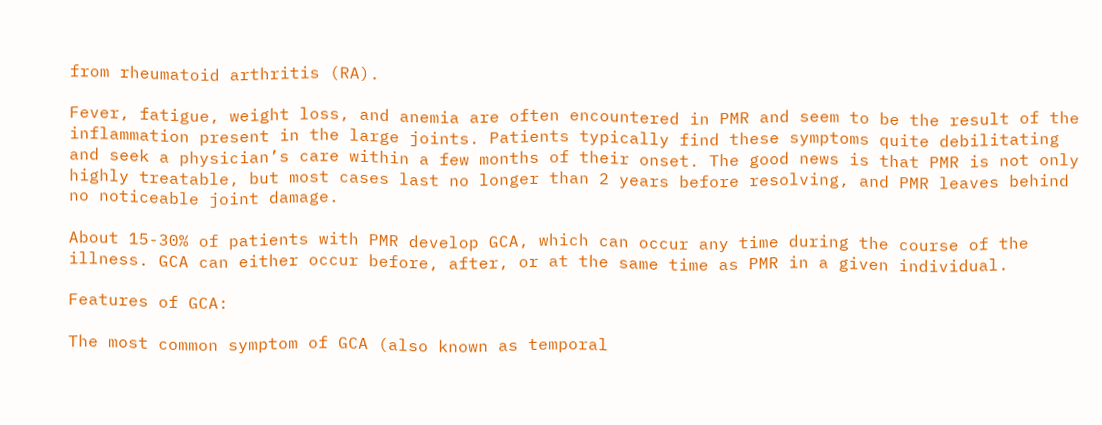from rheumatoid arthritis (RA).

Fever, fatigue, weight loss, and anemia are often encountered in PMR and seem to be the result of the inflammation present in the large joints. Patients typically find these symptoms quite debilitating and seek a physician’s care within a few months of their onset. The good news is that PMR is not only highly treatable, but most cases last no longer than 2 years before resolving, and PMR leaves behind no noticeable joint damage.

About 15-30% of patients with PMR develop GCA, which can occur any time during the course of the illness. GCA can either occur before, after, or at the same time as PMR in a given individual.

Features of GCA:

The most common symptom of GCA (also known as temporal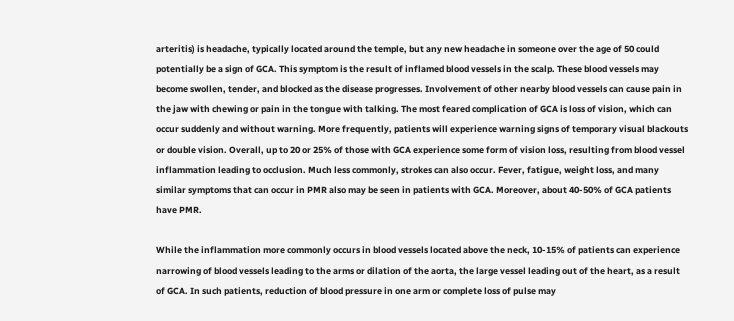arteritis) is headache, typically located around the temple, but any new headache in someone over the age of 50 could potentially be a sign of GCA. This symptom is the result of inflamed blood vessels in the scalp. These blood vessels may become swollen, tender, and blocked as the disease progresses. Involvement of other nearby blood vessels can cause pain in the jaw with chewing or pain in the tongue with talking. The most feared complication of GCA is loss of vision, which can occur suddenly and without warning. More frequently, patients will experience warning signs of temporary visual blackouts or double vision. Overall, up to 20 or 25% of those with GCA experience some form of vision loss, resulting from blood vessel inflammation leading to occlusion. Much less commonly, strokes can also occur. Fever, fatigue, weight loss, and many similar symptoms that can occur in PMR also may be seen in patients with GCA. Moreover, about 40-50% of GCA patients have PMR.

While the inflammation more commonly occurs in blood vessels located above the neck, 10-15% of patients can experience narrowing of blood vessels leading to the arms or dilation of the aorta, the large vessel leading out of the heart, as a result of GCA. In such patients, reduction of blood pressure in one arm or complete loss of pulse may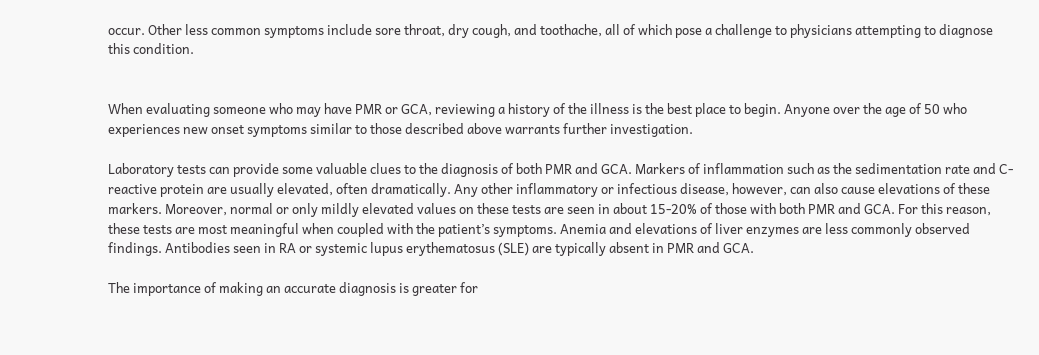occur. Other less common symptoms include sore throat, dry cough, and toothache, all of which pose a challenge to physicians attempting to diagnose this condition.


When evaluating someone who may have PMR or GCA, reviewing a history of the illness is the best place to begin. Anyone over the age of 50 who experiences new onset symptoms similar to those described above warrants further investigation.

Laboratory tests can provide some valuable clues to the diagnosis of both PMR and GCA. Markers of inflammation such as the sedimentation rate and C-reactive protein are usually elevated, often dramatically. Any other inflammatory or infectious disease, however, can also cause elevations of these markers. Moreover, normal or only mildly elevated values on these tests are seen in about 15-20% of those with both PMR and GCA. For this reason, these tests are most meaningful when coupled with the patient’s symptoms. Anemia and elevations of liver enzymes are less commonly observed findings. Antibodies seen in RA or systemic lupus erythematosus (SLE) are typically absent in PMR and GCA.

The importance of making an accurate diagnosis is greater for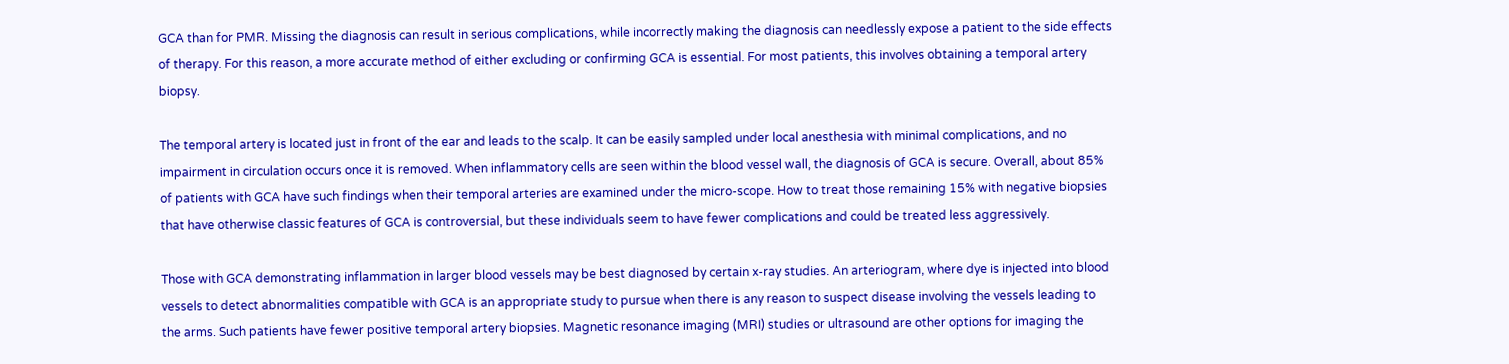GCA than for PMR. Missing the diagnosis can result in serious complications, while incorrectly making the diagnosis can needlessly expose a patient to the side effects of therapy. For this reason, a more accurate method of either excluding or confirming GCA is essential. For most patients, this involves obtaining a temporal artery biopsy.

The temporal artery is located just in front of the ear and leads to the scalp. It can be easily sampled under local anesthesia with minimal complications, and no impairment in circulation occurs once it is removed. When inflammatory cells are seen within the blood vessel wall, the diagnosis of GCA is secure. Overall, about 85% of patients with GCA have such findings when their temporal arteries are examined under the micro-scope. How to treat those remaining 15% with negative biopsies that have otherwise classic features of GCA is controversial, but these individuals seem to have fewer complications and could be treated less aggressively.

Those with GCA demonstrating inflammation in larger blood vessels may be best diagnosed by certain x-ray studies. An arteriogram, where dye is injected into blood vessels to detect abnormalities compatible with GCA is an appropriate study to pursue when there is any reason to suspect disease involving the vessels leading to the arms. Such patients have fewer positive temporal artery biopsies. Magnetic resonance imaging (MRI) studies or ultrasound are other options for imaging the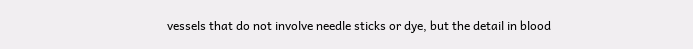vessels that do not involve needle sticks or dye, but the detail in blood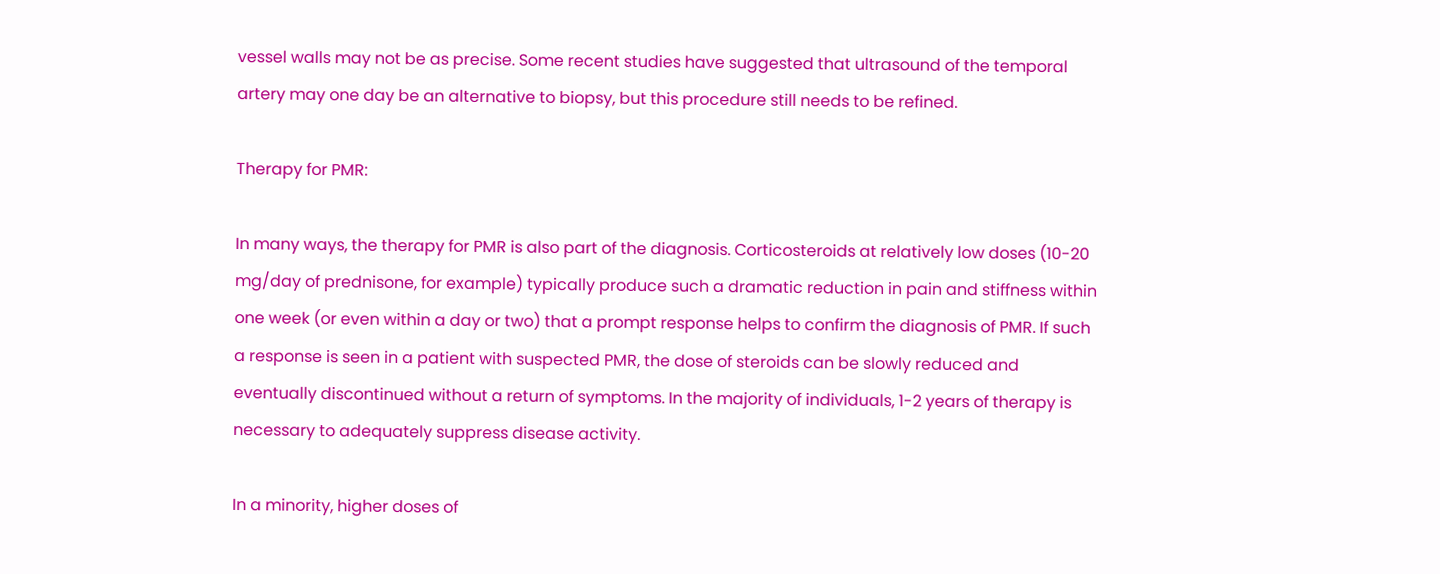vessel walls may not be as precise. Some recent studies have suggested that ultrasound of the temporal artery may one day be an alternative to biopsy, but this procedure still needs to be refined.

Therapy for PMR:

In many ways, the therapy for PMR is also part of the diagnosis. Corticosteroids at relatively low doses (10-20 mg/day of prednisone, for example) typically produce such a dramatic reduction in pain and stiffness within one week (or even within a day or two) that a prompt response helps to confirm the diagnosis of PMR. If such a response is seen in a patient with suspected PMR, the dose of steroids can be slowly reduced and eventually discontinued without a return of symptoms. In the majority of individuals, 1-2 years of therapy is necessary to adequately suppress disease activity.

In a minority, higher doses of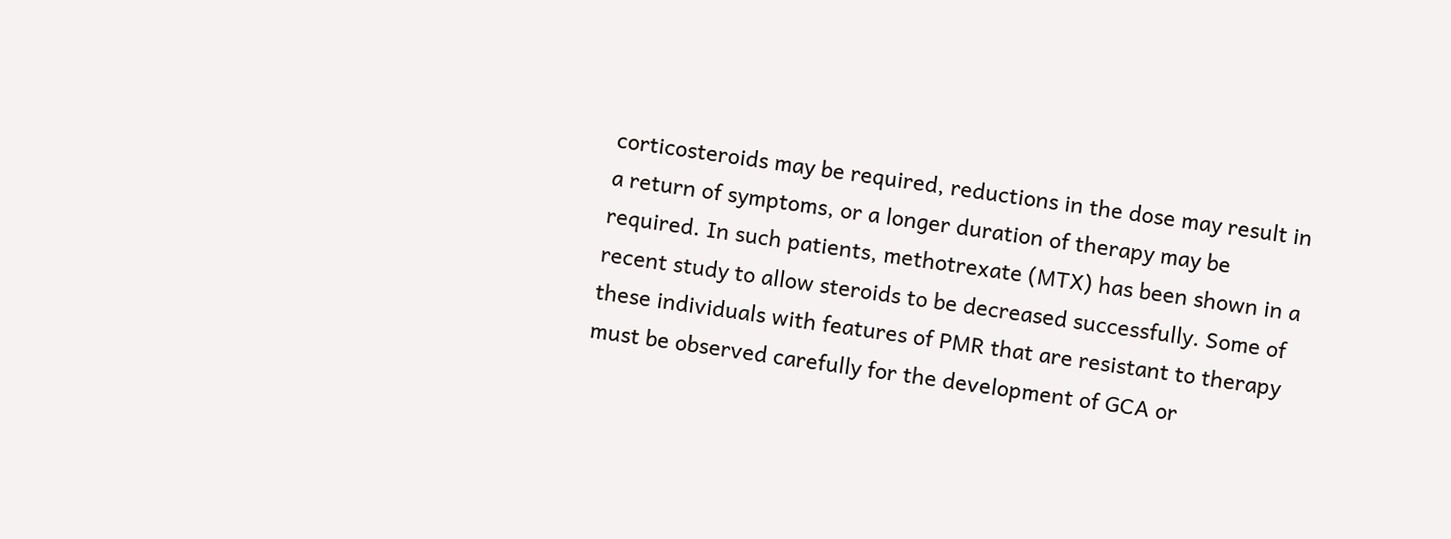corticosteroids may be required, reductions in the dose may result in a return of symptoms, or a longer duration of therapy may be required. In such patients, methotrexate (MTX) has been shown in a recent study to allow steroids to be decreased successfully. Some of these individuals with features of PMR that are resistant to therapy must be observed carefully for the development of GCA or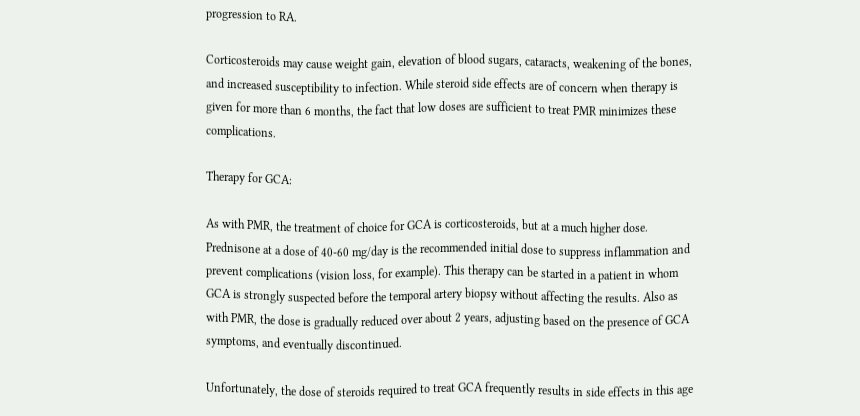progression to RA.

Corticosteroids may cause weight gain, elevation of blood sugars, cataracts, weakening of the bones, and increased susceptibility to infection. While steroid side effects are of concern when therapy is given for more than 6 months, the fact that low doses are sufficient to treat PMR minimizes these complications.

Therapy for GCA:

As with PMR, the treatment of choice for GCA is corticosteroids, but at a much higher dose. Prednisone at a dose of 40-60 mg/day is the recommended initial dose to suppress inflammation and prevent complications (vision loss, for example). This therapy can be started in a patient in whom GCA is strongly suspected before the temporal artery biopsy without affecting the results. Also as with PMR, the dose is gradually reduced over about 2 years, adjusting based on the presence of GCA symptoms, and eventually discontinued.

Unfortunately, the dose of steroids required to treat GCA frequently results in side effects in this age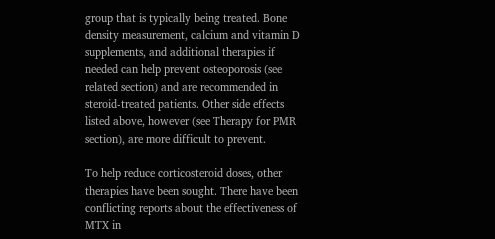group that is typically being treated. Bone density measurement, calcium and vitamin D supplements, and additional therapies if needed can help prevent osteoporosis (see related section) and are recommended in steroid-treated patients. Other side effects listed above, however (see Therapy for PMR section), are more difficult to prevent.

To help reduce corticosteroid doses, other therapies have been sought. There have been conflicting reports about the effectiveness of MTX in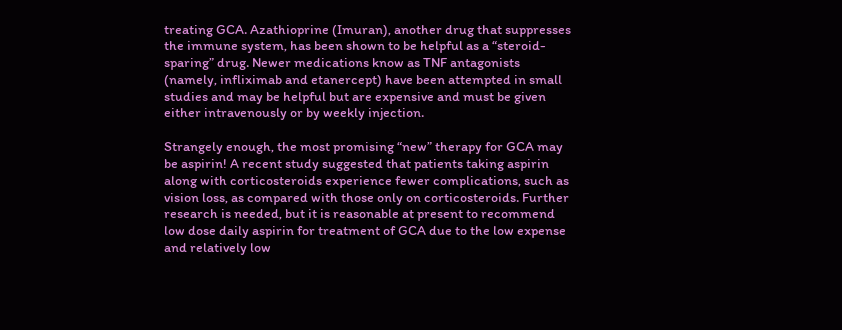treating GCA. Azathioprine (Imuran), another drug that suppresses the immune system, has been shown to be helpful as a “steroid-sparing” drug. Newer medications know as TNF antagonists (namely, infliximab and etanercept) have been attempted in small studies and may be helpful but are expensive and must be given either intravenously or by weekly injection.

Strangely enough, the most promising “new” therapy for GCA may be aspirin! A recent study suggested that patients taking aspirin along with corticosteroids experience fewer complications, such as vision loss, as compared with those only on corticosteroids. Further research is needed, but it is reasonable at present to recommend low dose daily aspirin for treatment of GCA due to the low expense and relatively low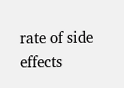rate of side effects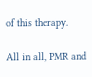of this therapy.

All in all, PMR and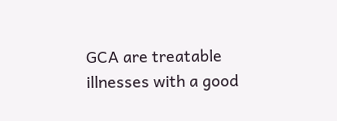GCA are treatable illnesses with a good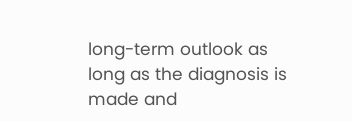long-term outlook as long as the diagnosis is made and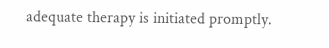adequate therapy is initiated promptly.